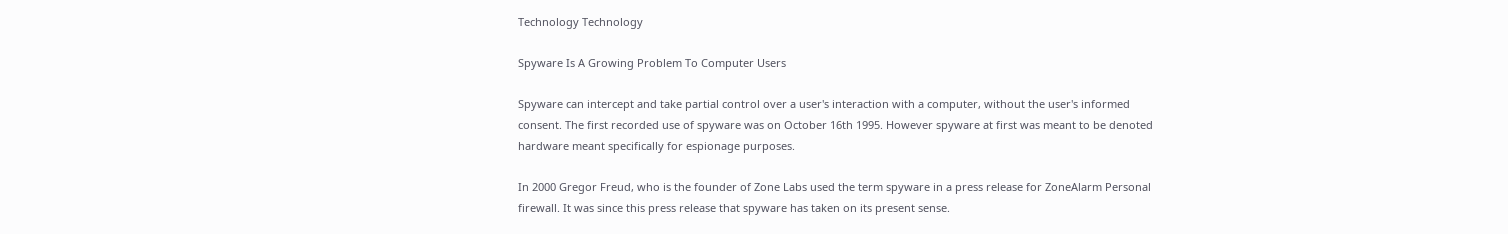Technology Technology

Spyware Is A Growing Problem To Computer Users

Spyware can intercept and take partial control over a user's interaction with a computer, without the user's informed consent. The first recorded use of spyware was on October 16th 1995. However spyware at first was meant to be denoted hardware meant specifically for espionage purposes.

In 2000 Gregor Freud, who is the founder of Zone Labs used the term spyware in a press release for ZoneAlarm Personal firewall. It was since this press release that spyware has taken on its present sense.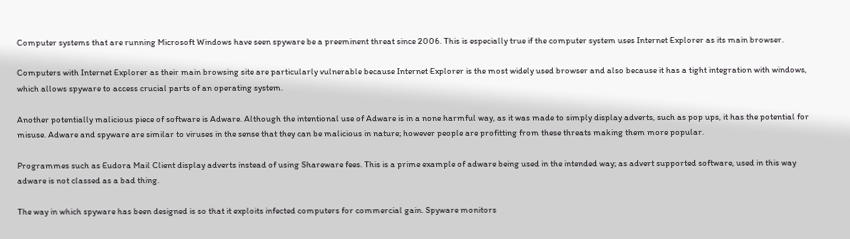Computer systems that are running Microsoft Windows have seen spyware be a preeminent threat since 2006. This is especially true if the computer system uses Internet Explorer as its main browser.

Computers with Internet Explorer as their main browsing site are particularly vulnerable because Internet Explorer is the most widely used browser and also because it has a tight integration with windows, which allows spyware to access crucial parts of an operating system.

Another potentially malicious piece of software is Adware. Although the intentional use of Adware is in a none harmful way, as it was made to simply display adverts, such as pop ups, it has the potential for misuse. Adware and spyware are similar to viruses in the sense that they can be malicious in nature; however people are profitting from these threats making them more popular.

Programmes such as Eudora Mail Client display adverts instead of using Shareware fees. This is a prime example of adware being used in the intended way; as advert supported software, used in this way adware is not classed as a bad thing.

The way in which spyware has been designed is so that it exploits infected computers for commercial gain. Spyware monitors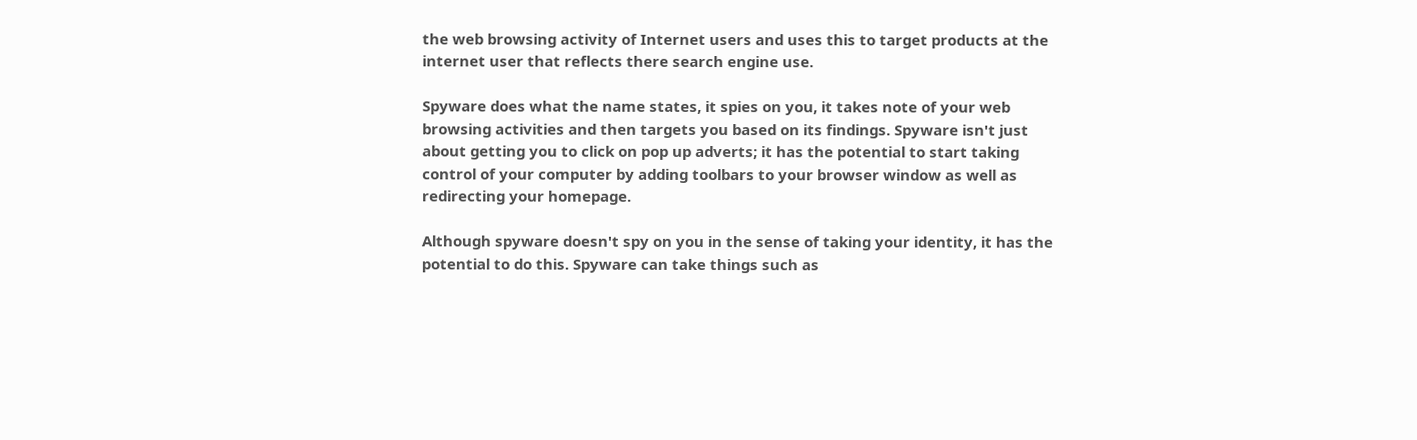the web browsing activity of Internet users and uses this to target products at the internet user that reflects there search engine use.

Spyware does what the name states, it spies on you, it takes note of your web browsing activities and then targets you based on its findings. Spyware isn't just about getting you to click on pop up adverts; it has the potential to start taking control of your computer by adding toolbars to your browser window as well as redirecting your homepage.

Although spyware doesn't spy on you in the sense of taking your identity, it has the potential to do this. Spyware can take things such as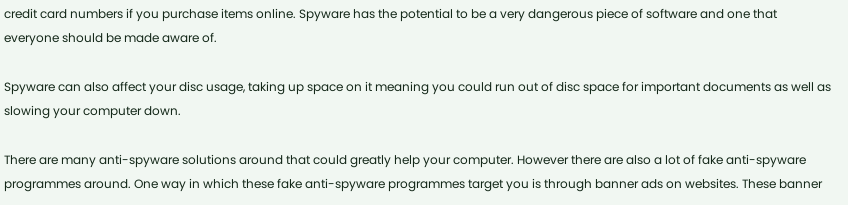credit card numbers if you purchase items online. Spyware has the potential to be a very dangerous piece of software and one that everyone should be made aware of.

Spyware can also affect your disc usage, taking up space on it meaning you could run out of disc space for important documents as well as slowing your computer down.

There are many anti-spyware solutions around that could greatly help your computer. However there are also a lot of fake anti-spyware programmes around. One way in which these fake anti-spyware programmes target you is through banner ads on websites. These banner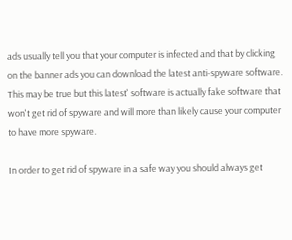ads usually tell you that your computer is infected and that by clicking on the banner ads you can download the latest anti-spyware software. This may be true but this latest' software is actually fake software that won't get rid of spyware and will more than likely cause your computer to have more spyware.

In order to get rid of spyware in a safe way you should always get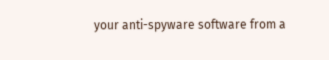your anti-spyware software from a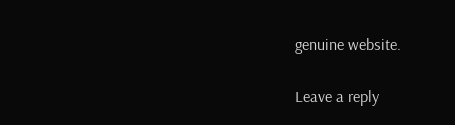genuine website.

Leave a reply